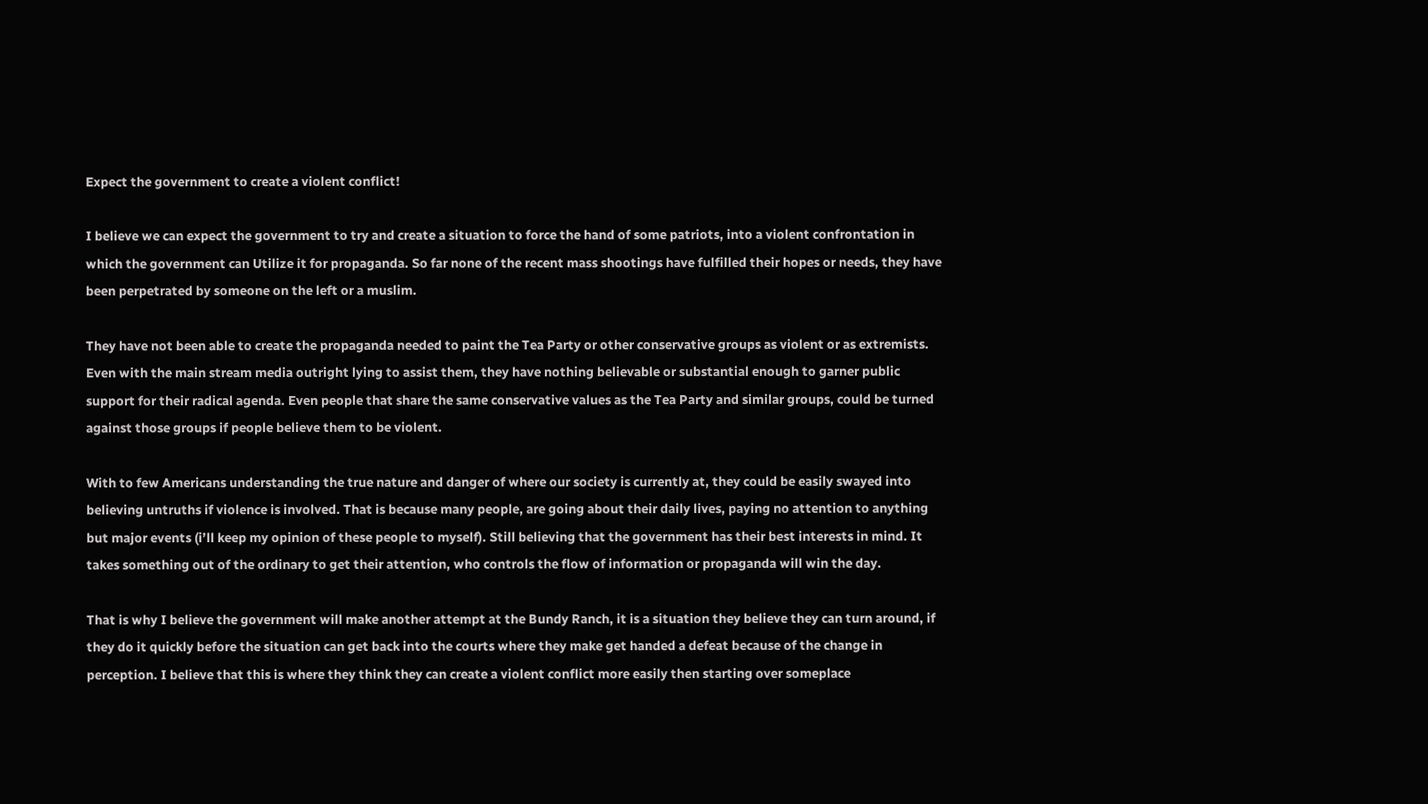Expect the government to create a violent conflict!

I believe we can expect the government to try and create a situation to force the hand of some patriots, into a violent confrontation in which the government can Utilize it for propaganda. So far none of the recent mass shootings have fulfilled their hopes or needs, they have been perpetrated by someone on the left or a muslim.

They have not been able to create the propaganda needed to paint the Tea Party or other conservative groups as violent or as extremists. Even with the main stream media outright lying to assist them, they have nothing believable or substantial enough to garner public support for their radical agenda. Even people that share the same conservative values as the Tea Party and similar groups, could be turned against those groups if people believe them to be violent.

With to few Americans understanding the true nature and danger of where our society is currently at, they could be easily swayed into believing untruths if violence is involved. That is because many people, are going about their daily lives, paying no attention to anything but major events (i’ll keep my opinion of these people to myself). Still believing that the government has their best interests in mind. It takes something out of the ordinary to get their attention, who controls the flow of information or propaganda will win the day.

That is why I believe the government will make another attempt at the Bundy Ranch, it is a situation they believe they can turn around, if they do it quickly before the situation can get back into the courts where they make get handed a defeat because of the change in perception. I believe that this is where they think they can create a violent conflict more easily then starting over someplace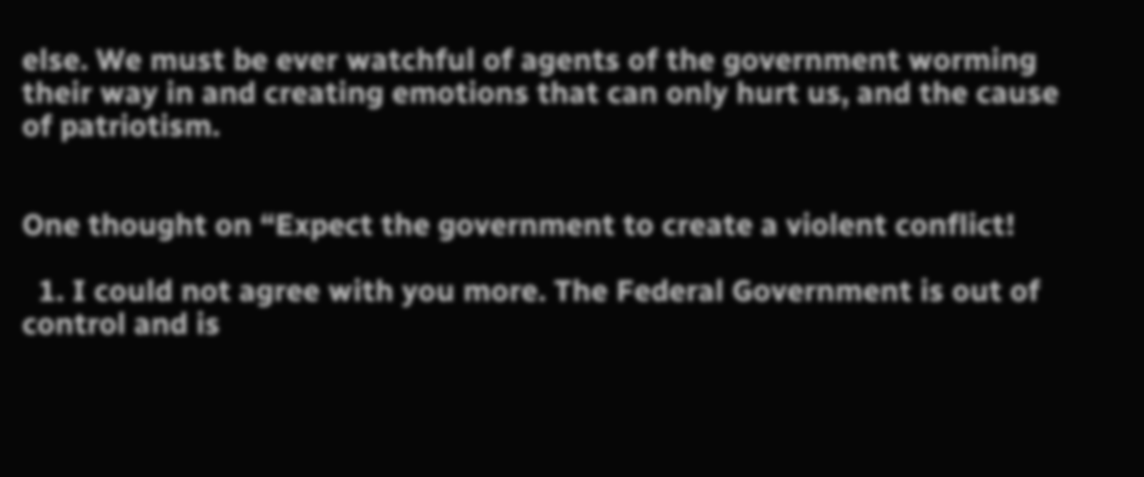else. We must be ever watchful of agents of the government worming their way in and creating emotions that can only hurt us, and the cause of patriotism.


One thought on “Expect the government to create a violent conflict!

  1. I could not agree with you more. The Federal Government is out of control and is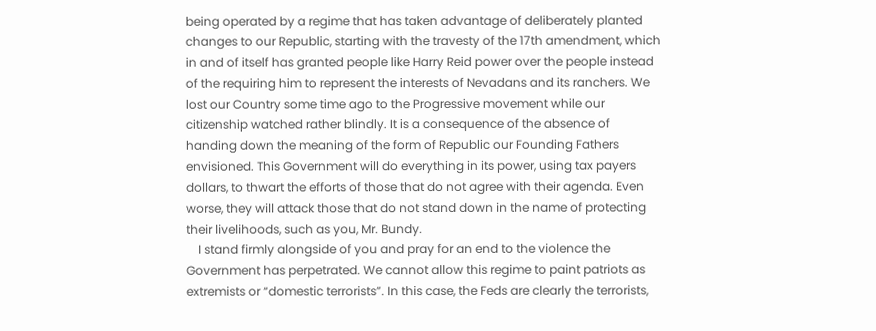being operated by a regime that has taken advantage of deliberately planted changes to our Republic, starting with the travesty of the 17th amendment, which in and of itself has granted people like Harry Reid power over the people instead of the requiring him to represent the interests of Nevadans and its ranchers. We lost our Country some time ago to the Progressive movement while our citizenship watched rather blindly. It is a consequence of the absence of handing down the meaning of the form of Republic our Founding Fathers envisioned. This Government will do everything in its power, using tax payers dollars, to thwart the efforts of those that do not agree with their agenda. Even worse, they will attack those that do not stand down in the name of protecting their livelihoods, such as you, Mr. Bundy.
    I stand firmly alongside of you and pray for an end to the violence the Government has perpetrated. We cannot allow this regime to paint patriots as extremists or “domestic terrorists”. In this case, the Feds are clearly the terrorists,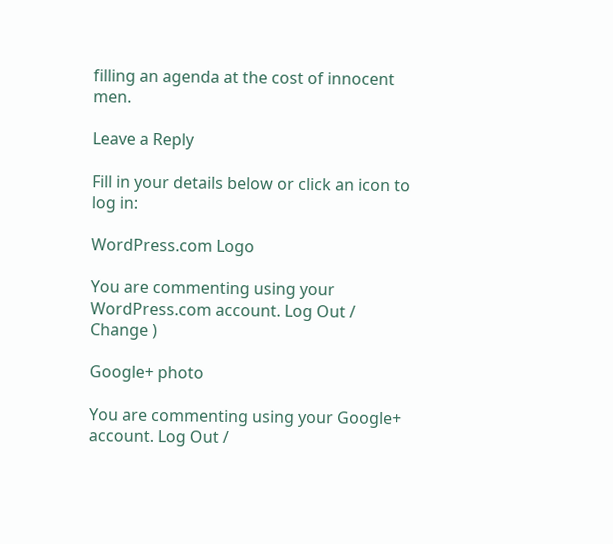filling an agenda at the cost of innocent men.

Leave a Reply

Fill in your details below or click an icon to log in:

WordPress.com Logo

You are commenting using your WordPress.com account. Log Out /  Change )

Google+ photo

You are commenting using your Google+ account. Log Out /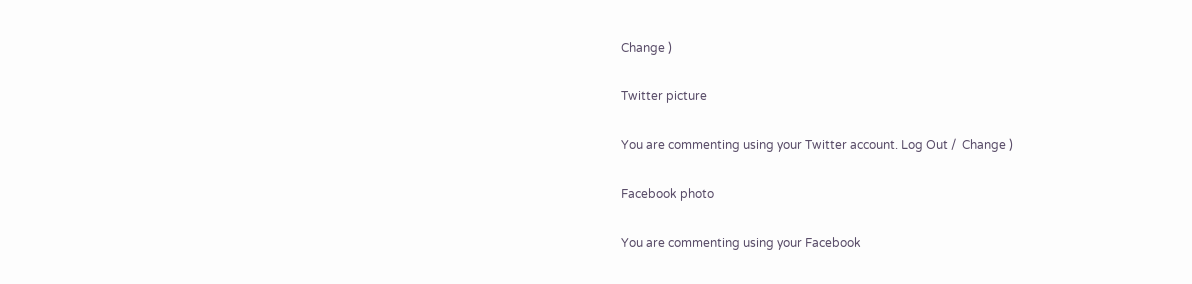Change )

Twitter picture

You are commenting using your Twitter account. Log Out /  Change )

Facebook photo

You are commenting using your Facebook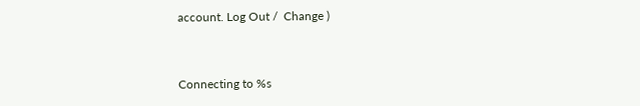account. Log Out /  Change )


Connecting to %s